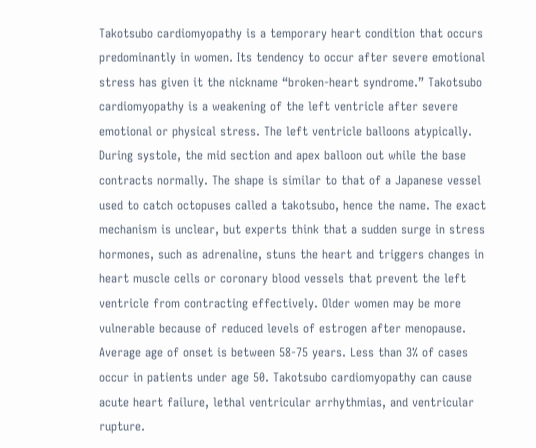Takotsubo cardiomyopathy is a temporary heart condition that occurs predominantly in women. Its tendency to occur after severe emotional stress has given it the nickname “broken-heart syndrome.” Takotsubo cardiomyopathy is a weakening of the left ventricle after severe emotional or physical stress. The left ventricle balloons atypically. During systole, the mid section and apex balloon out while the base contracts normally. The shape is similar to that of a Japanese vessel used to catch octopuses called a takotsubo, hence the name. The exact mechanism is unclear, but experts think that a sudden surge in stress hormones, such as adrenaline, stuns the heart and triggers changes in heart muscle cells or coronary blood vessels that prevent the left ventricle from contracting effectively. Older women may be more vulnerable because of reduced levels of estrogen after menopause. Average age of onset is between 58-75 years. Less than 3% of cases occur in patients under age 50. Takotsubo cardiomyopathy can cause acute heart failure, lethal ventricular arrhythmias, and ventricular rupture.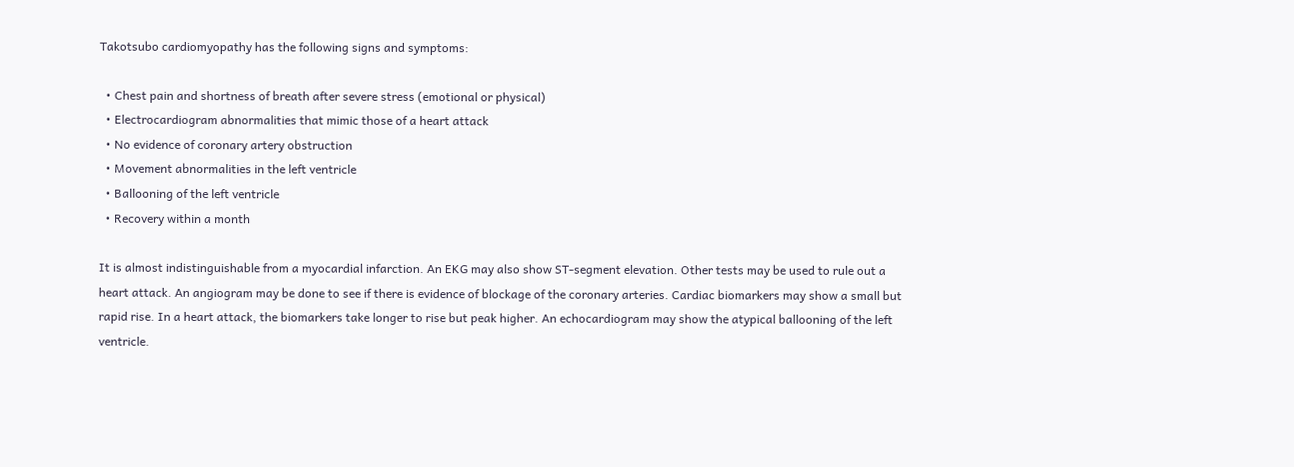Takotsubo cardiomyopathy has the following signs and symptoms:

  • Chest pain and shortness of breath after severe stress (emotional or physical)
  • Electrocardiogram abnormalities that mimic those of a heart attack
  • No evidence of coronary artery obstruction
  • Movement abnormalities in the left ventricle
  • Ballooning of the left ventricle
  • Recovery within a month

It is almost indistinguishable from a myocardial infarction. An EKG may also show ST-segment elevation. Other tests may be used to rule out a heart attack. An angiogram may be done to see if there is evidence of blockage of the coronary arteries. Cardiac biomarkers may show a small but rapid rise. In a heart attack, the biomarkers take longer to rise but peak higher. An echocardiogram may show the atypical ballooning of the left ventricle.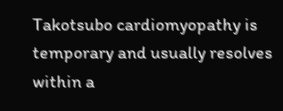Takotsubo cardiomyopathy is temporary and usually resolves within a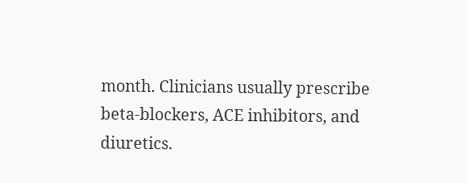month. Clinicians usually prescribe beta-blockers, ACE inhibitors, and diuretics.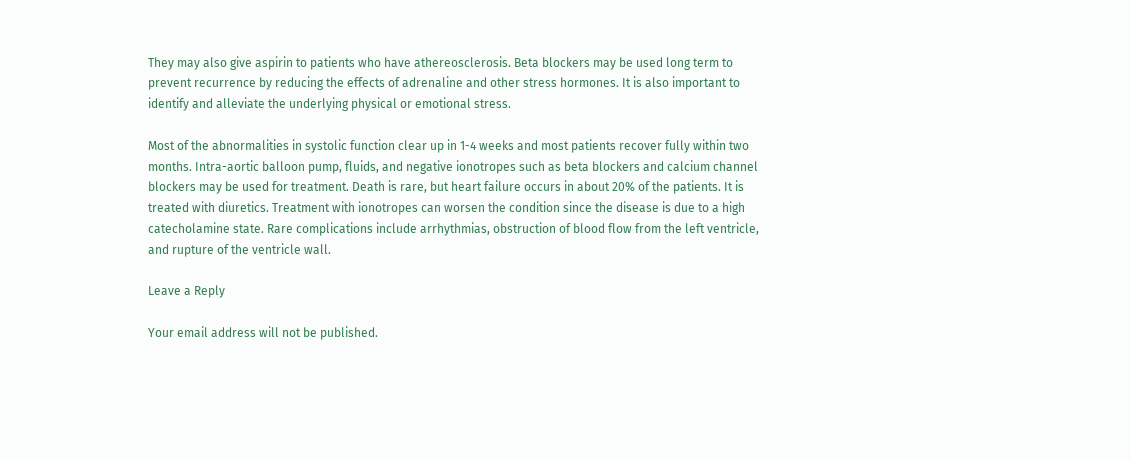They may also give aspirin to patients who have athereosclerosis. Beta blockers may be used long term to prevent recurrence by reducing the effects of adrenaline and other stress hormones. It is also important to identify and alleviate the underlying physical or emotional stress.

Most of the abnormalities in systolic function clear up in 1-4 weeks and most patients recover fully within two months. Intra-aortic balloon pump, fluids, and negative ionotropes such as beta blockers and calcium channel blockers may be used for treatment. Death is rare, but heart failure occurs in about 20% of the patients. It is treated with diuretics. Treatment with ionotropes can worsen the condition since the disease is due to a high catecholamine state. Rare complications include arrhythmias, obstruction of blood flow from the left ventricle, and rupture of the ventricle wall.

Leave a Reply

Your email address will not be published.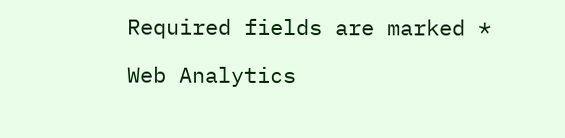Required fields are marked *

Web Analytics